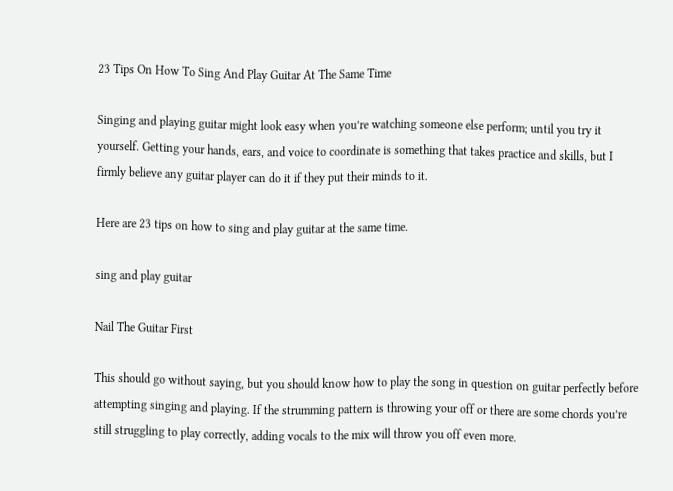23 Tips On How To Sing And Play Guitar At The Same Time

Singing and playing guitar might look easy when you’re watching someone else perform; until you try it yourself. Getting your hands, ears, and voice to coordinate is something that takes practice and skills, but I firmly believe any guitar player can do it if they put their minds to it.

Here are 23 tips on how to sing and play guitar at the same time.

sing and play guitar

Nail The Guitar First

This should go without saying, but you should know how to play the song in question on guitar perfectly before attempting singing and playing. If the strumming pattern is throwing your off or there are some chords you’re still struggling to play correctly, adding vocals to the mix will throw you off even more.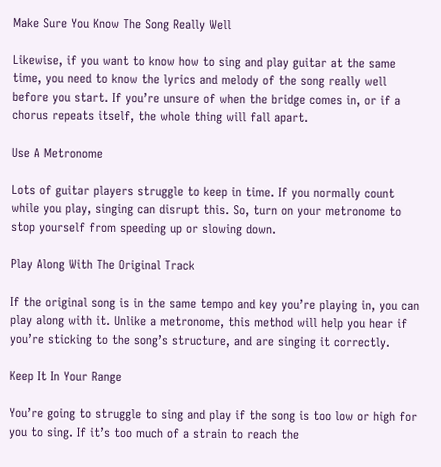Make Sure You Know The Song Really Well

Likewise, if you want to know how to sing and play guitar at the same time, you need to know the lyrics and melody of the song really well before you start. If you’re unsure of when the bridge comes in, or if a chorus repeats itself, the whole thing will fall apart.

Use A Metronome

Lots of guitar players struggle to keep in time. If you normally count while you play, singing can disrupt this. So, turn on your metronome to stop yourself from speeding up or slowing down.

Play Along With The Original Track

If the original song is in the same tempo and key you’re playing in, you can play along with it. Unlike a metronome, this method will help you hear if you’re sticking to the song’s structure, and are singing it correctly.

Keep It In Your Range

You’re going to struggle to sing and play if the song is too low or high for you to sing. If it’s too much of a strain to reach the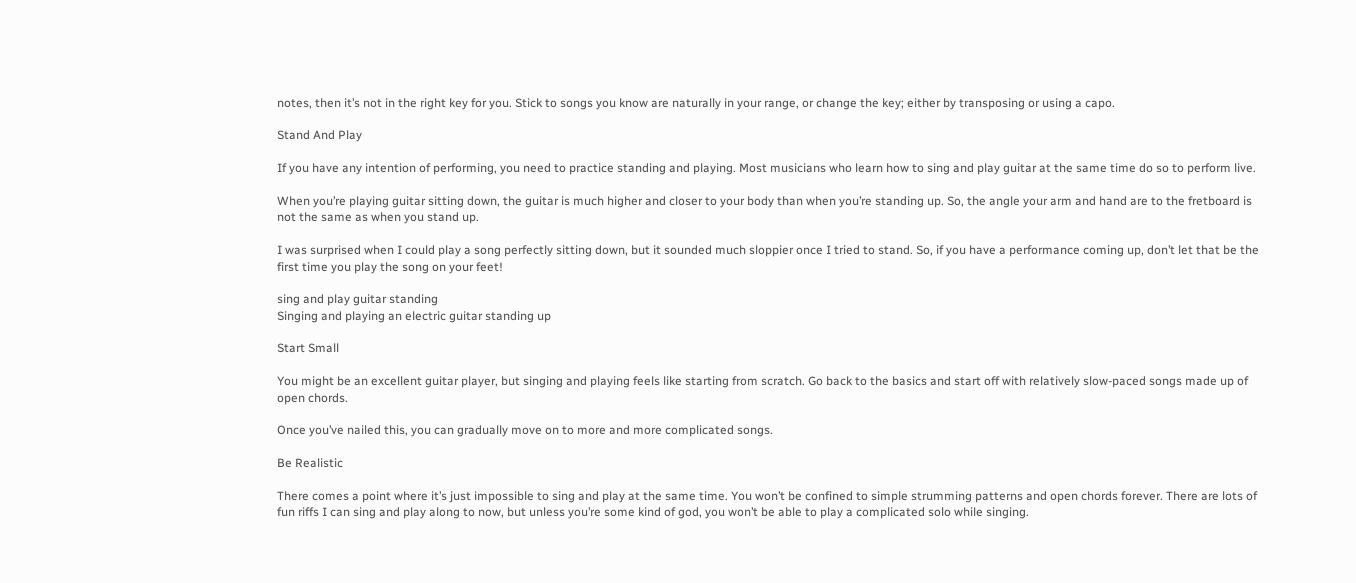notes, then it’s not in the right key for you. Stick to songs you know are naturally in your range, or change the key; either by transposing or using a capo.

Stand And Play

If you have any intention of performing, you need to practice standing and playing. Most musicians who learn how to sing and play guitar at the same time do so to perform live.

When you’re playing guitar sitting down, the guitar is much higher and closer to your body than when you’re standing up. So, the angle your arm and hand are to the fretboard is not the same as when you stand up.

I was surprised when I could play a song perfectly sitting down, but it sounded much sloppier once I tried to stand. So, if you have a performance coming up, don’t let that be the first time you play the song on your feet!

sing and play guitar standing
Singing and playing an electric guitar standing up

Start Small

You might be an excellent guitar player, but singing and playing feels like starting from scratch. Go back to the basics and start off with relatively slow-paced songs made up of open chords.

Once you’ve nailed this, you can gradually move on to more and more complicated songs.

Be Realistic

There comes a point where it’s just impossible to sing and play at the same time. You won’t be confined to simple strumming patterns and open chords forever. There are lots of fun riffs I can sing and play along to now, but unless you’re some kind of god, you won’t be able to play a complicated solo while singing.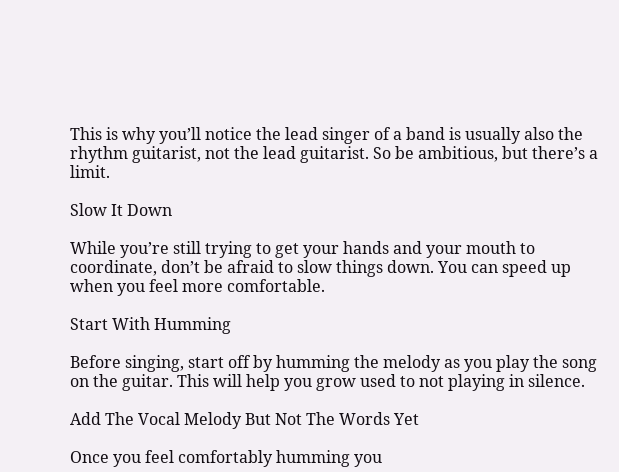This is why you’ll notice the lead singer of a band is usually also the rhythm guitarist, not the lead guitarist. So be ambitious, but there’s a limit.

Slow It Down

While you’re still trying to get your hands and your mouth to coordinate, don’t be afraid to slow things down. You can speed up when you feel more comfortable.

Start With Humming

Before singing, start off by humming the melody as you play the song on the guitar. This will help you grow used to not playing in silence.

Add The Vocal Melody But Not The Words Yet

Once you feel comfortably humming you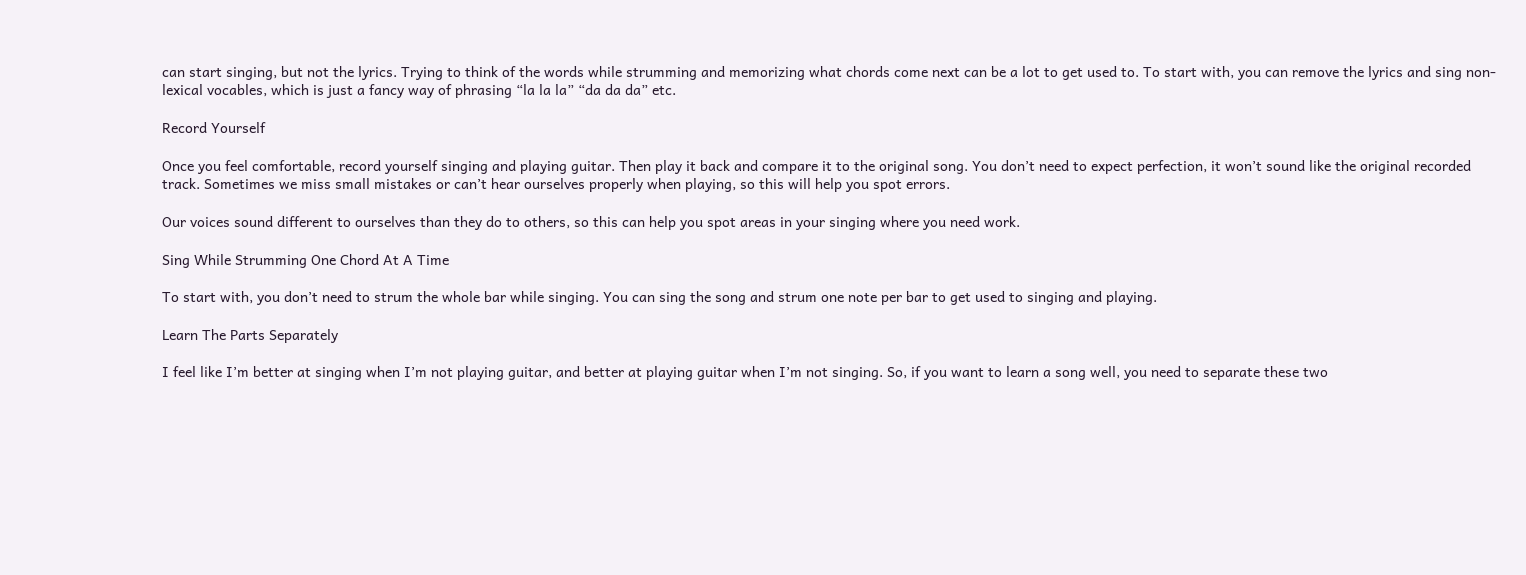can start singing, but not the lyrics. Trying to think of the words while strumming and memorizing what chords come next can be a lot to get used to. To start with, you can remove the lyrics and sing non-lexical vocables, which is just a fancy way of phrasing “la la la” “da da da” etc.

Record Yourself

Once you feel comfortable, record yourself singing and playing guitar. Then play it back and compare it to the original song. You don’t need to expect perfection, it won’t sound like the original recorded track. Sometimes we miss small mistakes or can’t hear ourselves properly when playing, so this will help you spot errors.

Our voices sound different to ourselves than they do to others, so this can help you spot areas in your singing where you need work.

Sing While Strumming One Chord At A Time

To start with, you don’t need to strum the whole bar while singing. You can sing the song and strum one note per bar to get used to singing and playing.

Learn The Parts Separately

I feel like I’m better at singing when I’m not playing guitar, and better at playing guitar when I’m not singing. So, if you want to learn a song well, you need to separate these two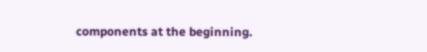components at the beginning.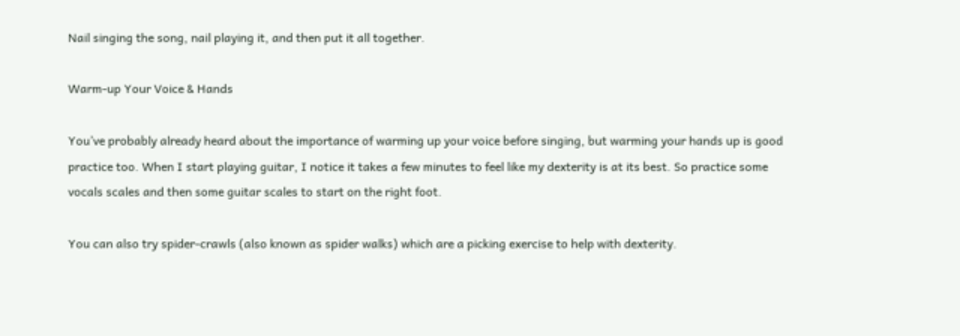Nail singing the song, nail playing it, and then put it all together.

Warm-up Your Voice & Hands

You’ve probably already heard about the importance of warming up your voice before singing, but warming your hands up is good practice too. When I start playing guitar, I notice it takes a few minutes to feel like my dexterity is at its best. So practice some vocals scales and then some guitar scales to start on the right foot.

You can also try spider-crawls (also known as spider walks) which are a picking exercise to help with dexterity.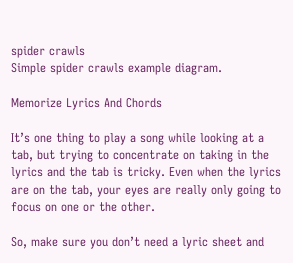spider crawls
Simple spider crawls example diagram.

Memorize Lyrics And Chords

It’s one thing to play a song while looking at a tab, but trying to concentrate on taking in the lyrics and the tab is tricky. Even when the lyrics are on the tab, your eyes are really only going to focus on one or the other.

So, make sure you don’t need a lyric sheet and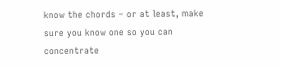know the chords – or at least, make sure you know one so you can concentrate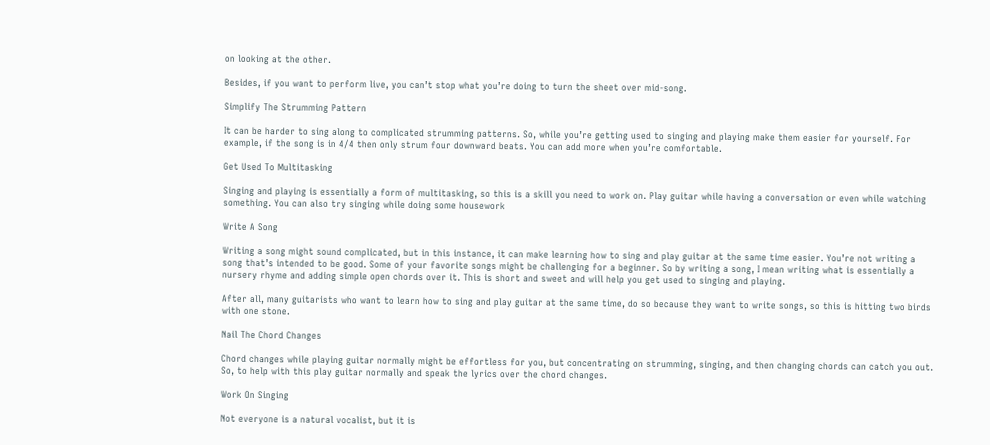on looking at the other.

Besides, if you want to perform live, you can’t stop what you’re doing to turn the sheet over mid-song.

Simplify The Strumming Pattern

It can be harder to sing along to complicated strumming patterns. So, while you’re getting used to singing and playing make them easier for yourself. For example, if the song is in 4/4 then only strum four downward beats. You can add more when you’re comfortable.

Get Used To Multitasking

Singing and playing is essentially a form of multitasking, so this is a skill you need to work on. Play guitar while having a conversation or even while watching something. You can also try singing while doing some housework

Write A Song

Writing a song might sound complicated, but in this instance, it can make learning how to sing and play guitar at the same time easier. You’re not writing a song that’s intended to be good. Some of your favorite songs might be challenging for a beginner. So by writing a song, I mean writing what is essentially a nursery rhyme and adding simple open chords over it. This is short and sweet and will help you get used to singing and playing.

After all, many guitarists who want to learn how to sing and play guitar at the same time, do so because they want to write songs, so this is hitting two birds with one stone.

Nail The Chord Changes

Chord changes while playing guitar normally might be effortless for you, but concentrating on strumming, singing, and then changing chords can catch you out. So, to help with this play guitar normally and speak the lyrics over the chord changes.

Work On Singing

Not everyone is a natural vocalist, but it is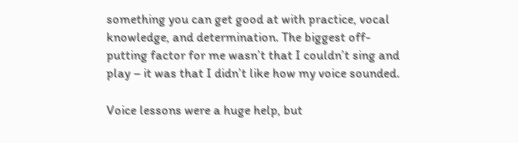something you can get good at with practice, vocal knowledge, and determination. The biggest off-putting factor for me wasn’t that I couldn’t sing and play – it was that I didn’t like how my voice sounded.

Voice lessons were a huge help, but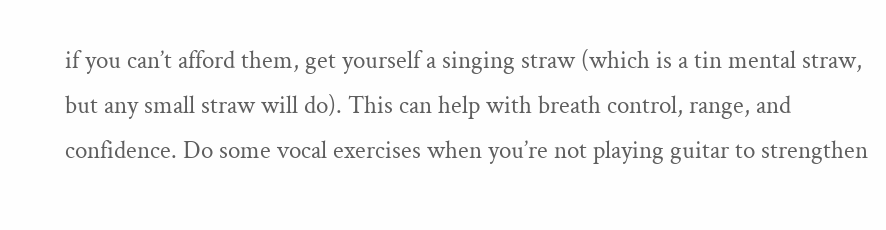if you can’t afford them, get yourself a singing straw (which is a tin mental straw, but any small straw will do). This can help with breath control, range, and confidence. Do some vocal exercises when you’re not playing guitar to strengthen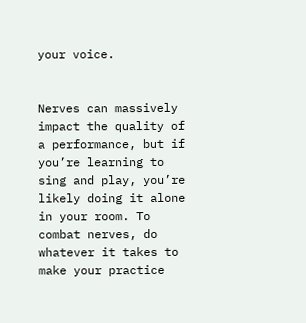your voice.


Nerves can massively impact the quality of a performance, but if you’re learning to sing and play, you’re likely doing it alone in your room. To combat nerves, do whatever it takes to make your practice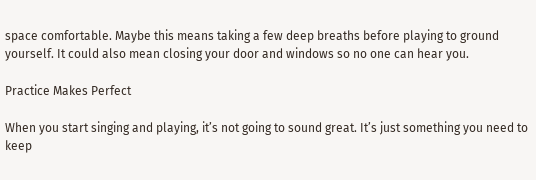space comfortable. Maybe this means taking a few deep breaths before playing to ground yourself. It could also mean closing your door and windows so no one can hear you.

Practice Makes Perfect

When you start singing and playing, it’s not going to sound great. It’s just something you need to keep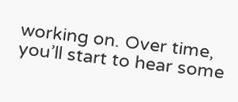working on. Over time, you’ll start to hear some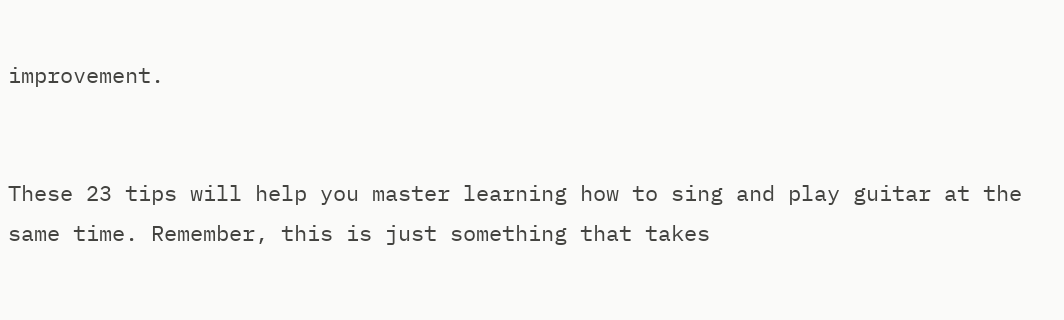improvement.


These 23 tips will help you master learning how to sing and play guitar at the same time. Remember, this is just something that takes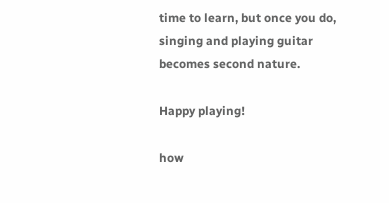time to learn, but once you do, singing and playing guitar becomes second nature.

Happy playing!

how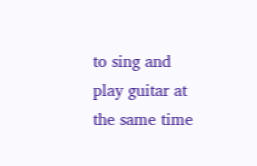to sing and play guitar at the same time